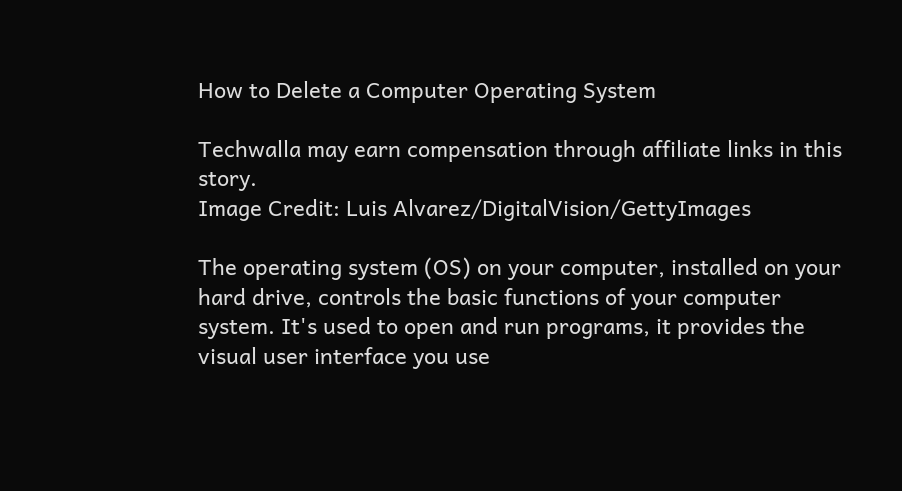How to Delete a Computer Operating System

Techwalla may earn compensation through affiliate links in this story.
Image Credit: Luis Alvarez/DigitalVision/GettyImages

The operating system (OS) on your computer, installed on your hard drive, controls the basic functions of your computer system. It's used to open and run programs, it provides the visual user interface you use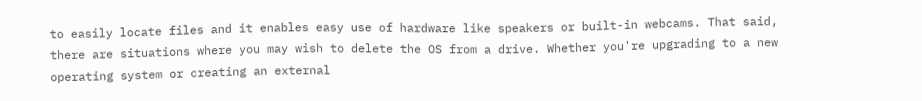to easily locate files and it enables easy use of hardware like speakers or built-in webcams. That said, there are situations where you may wish to delete the OS from a drive. Whether you're upgrading to a new operating system or creating an external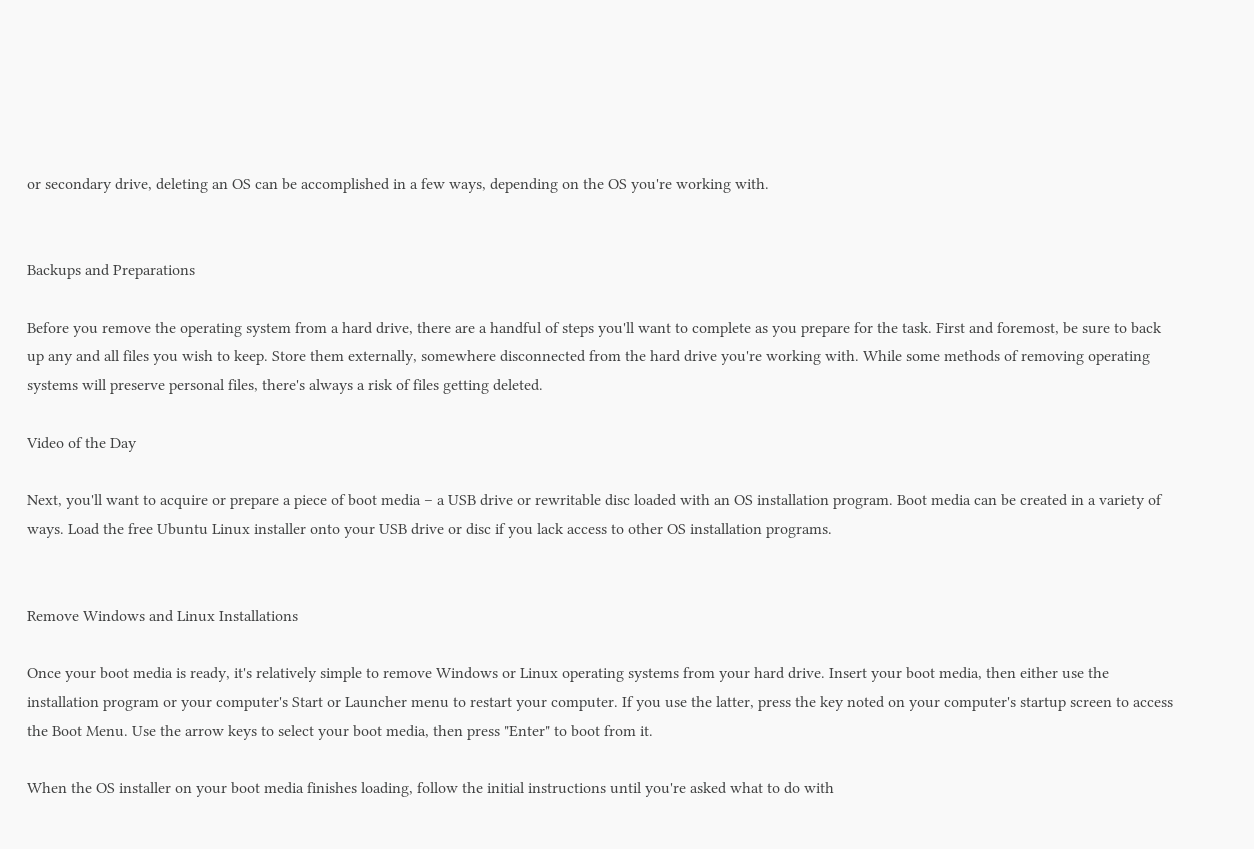or secondary drive, deleting an OS can be accomplished in a few ways, depending on the OS you're working with.


Backups and Preparations

Before you remove the operating system from a hard drive, there are a handful of steps you'll want to complete as you prepare for the task. First and foremost, be sure to back up any and all files you wish to keep. Store them externally, somewhere disconnected from the hard drive you're working with. While some methods of removing operating systems will preserve personal files, there's always a risk of files getting deleted.

Video of the Day

Next, you'll want to acquire or prepare a piece of boot media – a USB drive or rewritable disc loaded with an OS installation program. Boot media can be created in a variety of ways. Load the free Ubuntu Linux installer onto your USB drive or disc if you lack access to other OS installation programs.


Remove Windows and Linux Installations

Once your boot media is ready, it's relatively simple to remove Windows or Linux operating systems from your hard drive. Insert your boot media, then either use the installation program or your computer's Start or Launcher menu to restart your computer. If you use the latter, press the key noted on your computer's startup screen to access the Boot Menu. Use the arrow keys to select your boot media, then press "Enter" to boot from it.

When the OS installer on your boot media finishes loading, follow the initial instructions until you're asked what to do with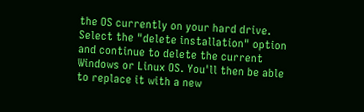the OS currently on your hard drive. Select the "delete installation" option and continue to delete the current Windows or Linux OS. You'll then be able to replace it with a new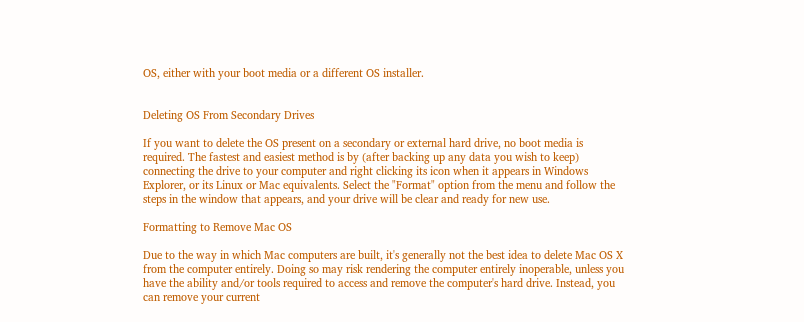OS, either with your boot media or a different OS installer.


Deleting OS From Secondary Drives

If you want to delete the OS present on a secondary or external hard drive, no boot media is required. The fastest and easiest method is by (after backing up any data you wish to keep) connecting the drive to your computer and right clicking its icon when it appears in Windows Explorer, or its Linux or Mac equivalents. Select the "Format" option from the menu and follow the steps in the window that appears, and your drive will be clear and ready for new use.

Formatting to Remove Mac OS

Due to the way in which Mac computers are built, it's generally not the best idea to delete Mac OS X from the computer entirely. Doing so may risk rendering the computer entirely inoperable, unless you have the ability and/or tools required to access and remove the computer's hard drive. Instead, you can remove your current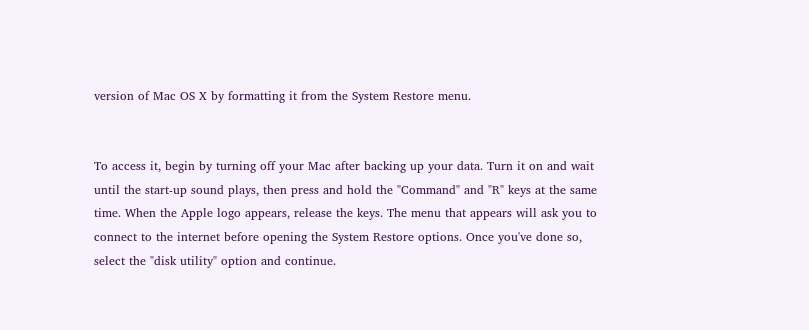version of Mac OS X by formatting it from the System Restore menu.


To access it, begin by turning off your Mac after backing up your data. Turn it on and wait until the start-up sound plays, then press and hold the "Command" and "R" keys at the same time. When the Apple logo appears, release the keys. The menu that appears will ask you to connect to the internet before opening the System Restore options. Once you've done so, select the "disk utility" option and continue.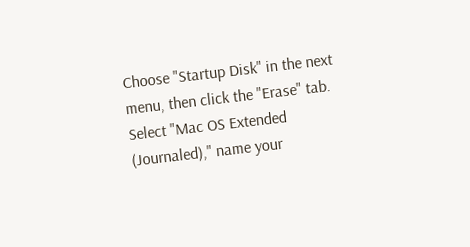Choose "Startup Disk" in the next menu, then click the "Erase" tab. Select "Mac OS Extended (Journaled)," name your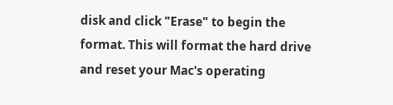disk and click "Erase" to begin the format. This will format the hard drive and reset your Mac's operating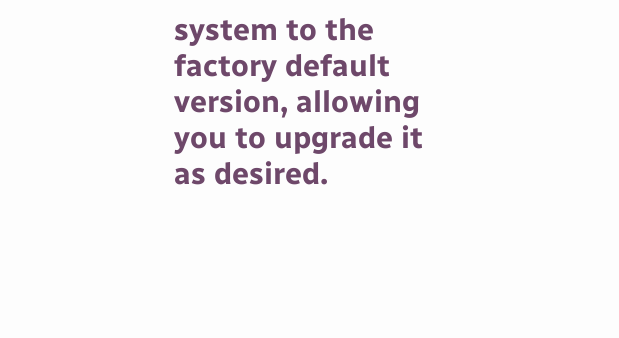system to the factory default version, allowing you to upgrade it as desired.